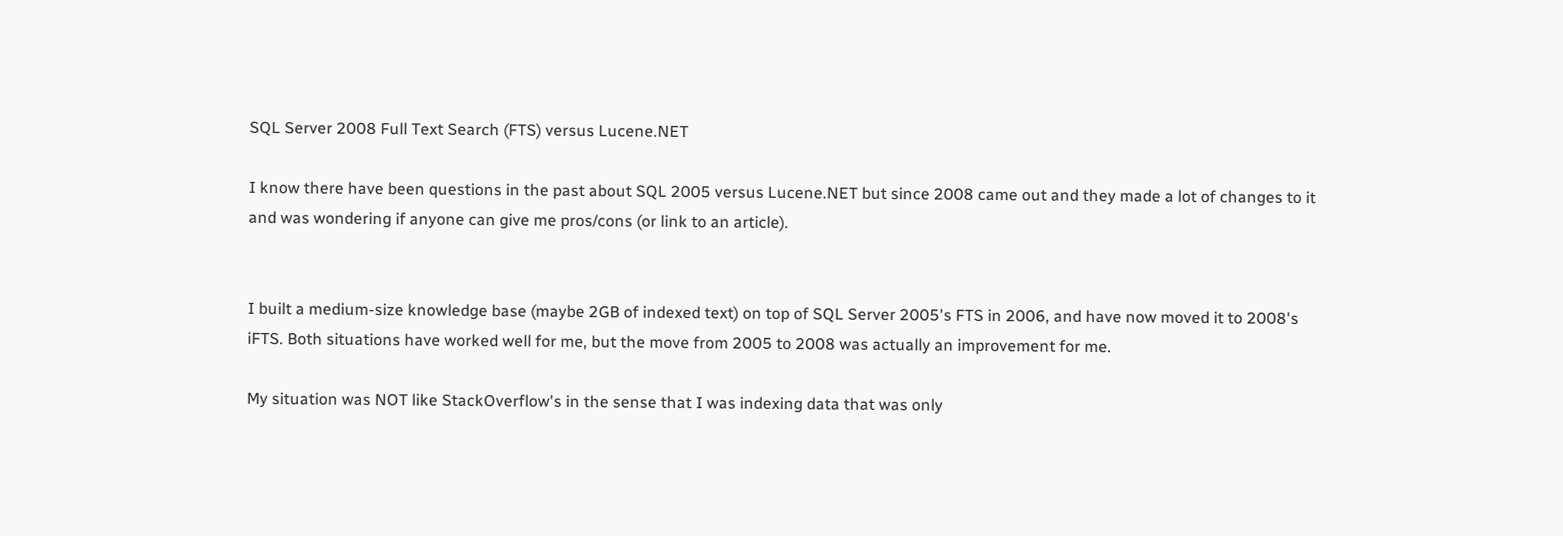SQL Server 2008 Full Text Search (FTS) versus Lucene.NET

I know there have been questions in the past about SQL 2005 versus Lucene.NET but since 2008 came out and they made a lot of changes to it and was wondering if anyone can give me pros/cons (or link to an article).


I built a medium-size knowledge base (maybe 2GB of indexed text) on top of SQL Server 2005's FTS in 2006, and have now moved it to 2008's iFTS. Both situations have worked well for me, but the move from 2005 to 2008 was actually an improvement for me.

My situation was NOT like StackOverflow's in the sense that I was indexing data that was only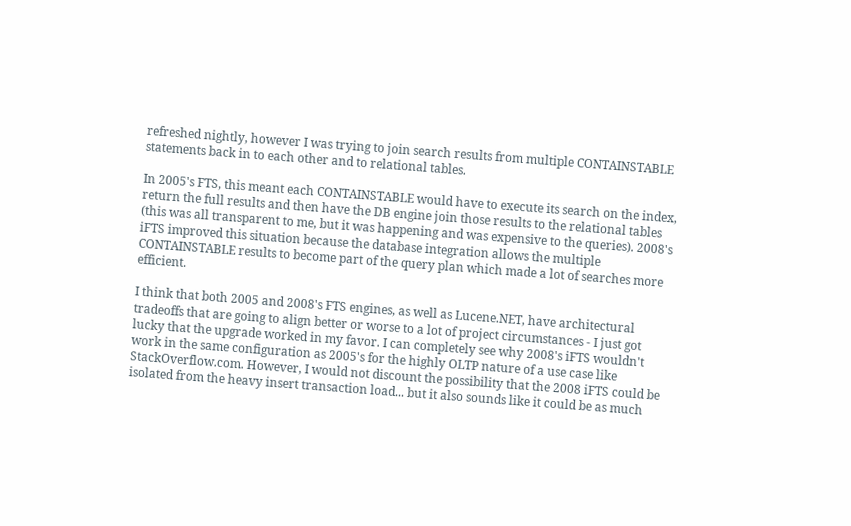refreshed nightly, however I was trying to join search results from multiple CONTAINSTABLE statements back in to each other and to relational tables.

In 2005's FTS, this meant each CONTAINSTABLE would have to execute its search on the index, return the full results and then have the DB engine join those results to the relational tables (this was all transparent to me, but it was happening and was expensive to the queries). 2008's iFTS improved this situation because the database integration allows the multiple CONTAINSTABLE results to become part of the query plan which made a lot of searches more efficient.

I think that both 2005 and 2008's FTS engines, as well as Lucene.NET, have architectural tradeoffs that are going to align better or worse to a lot of project circumstances - I just got lucky that the upgrade worked in my favor. I can completely see why 2008's iFTS wouldn't work in the same configuration as 2005's for the highly OLTP nature of a use case like StackOverflow.com. However, I would not discount the possibility that the 2008 iFTS could be isolated from the heavy insert transaction load... but it also sounds like it could be as much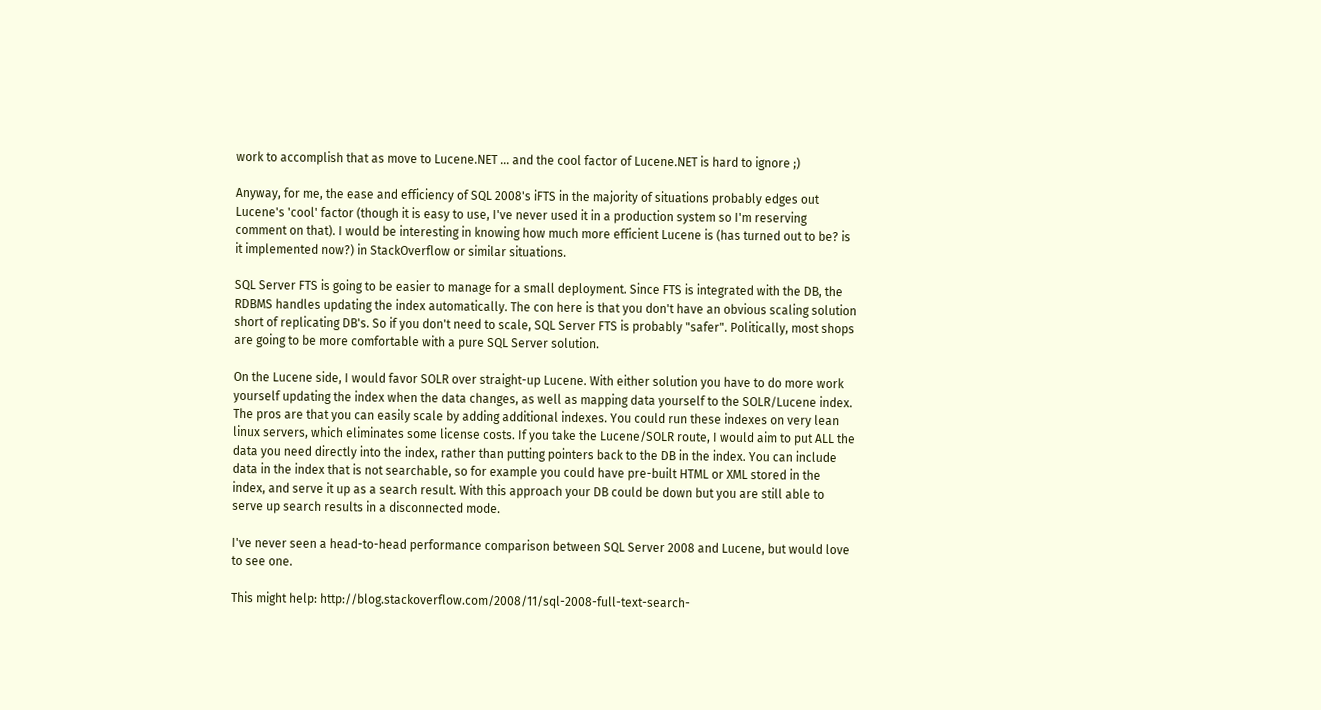work to accomplish that as move to Lucene.NET ... and the cool factor of Lucene.NET is hard to ignore ;)

Anyway, for me, the ease and efficiency of SQL 2008's iFTS in the majority of situations probably edges out Lucene's 'cool' factor (though it is easy to use, I've never used it in a production system so I'm reserving comment on that). I would be interesting in knowing how much more efficient Lucene is (has turned out to be? is it implemented now?) in StackOverflow or similar situations.

SQL Server FTS is going to be easier to manage for a small deployment. Since FTS is integrated with the DB, the RDBMS handles updating the index automatically. The con here is that you don't have an obvious scaling solution short of replicating DB's. So if you don't need to scale, SQL Server FTS is probably "safer". Politically, most shops are going to be more comfortable with a pure SQL Server solution.

On the Lucene side, I would favor SOLR over straight-up Lucene. With either solution you have to do more work yourself updating the index when the data changes, as well as mapping data yourself to the SOLR/Lucene index. The pros are that you can easily scale by adding additional indexes. You could run these indexes on very lean linux servers, which eliminates some license costs. If you take the Lucene/SOLR route, I would aim to put ALL the data you need directly into the index, rather than putting pointers back to the DB in the index. You can include data in the index that is not searchable, so for example you could have pre-built HTML or XML stored in the index, and serve it up as a search result. With this approach your DB could be down but you are still able to serve up search results in a disconnected mode.

I've never seen a head-to-head performance comparison between SQL Server 2008 and Lucene, but would love to see one.

This might help: http://blog.stackoverflow.com/2008/11/sql-2008-full-text-search-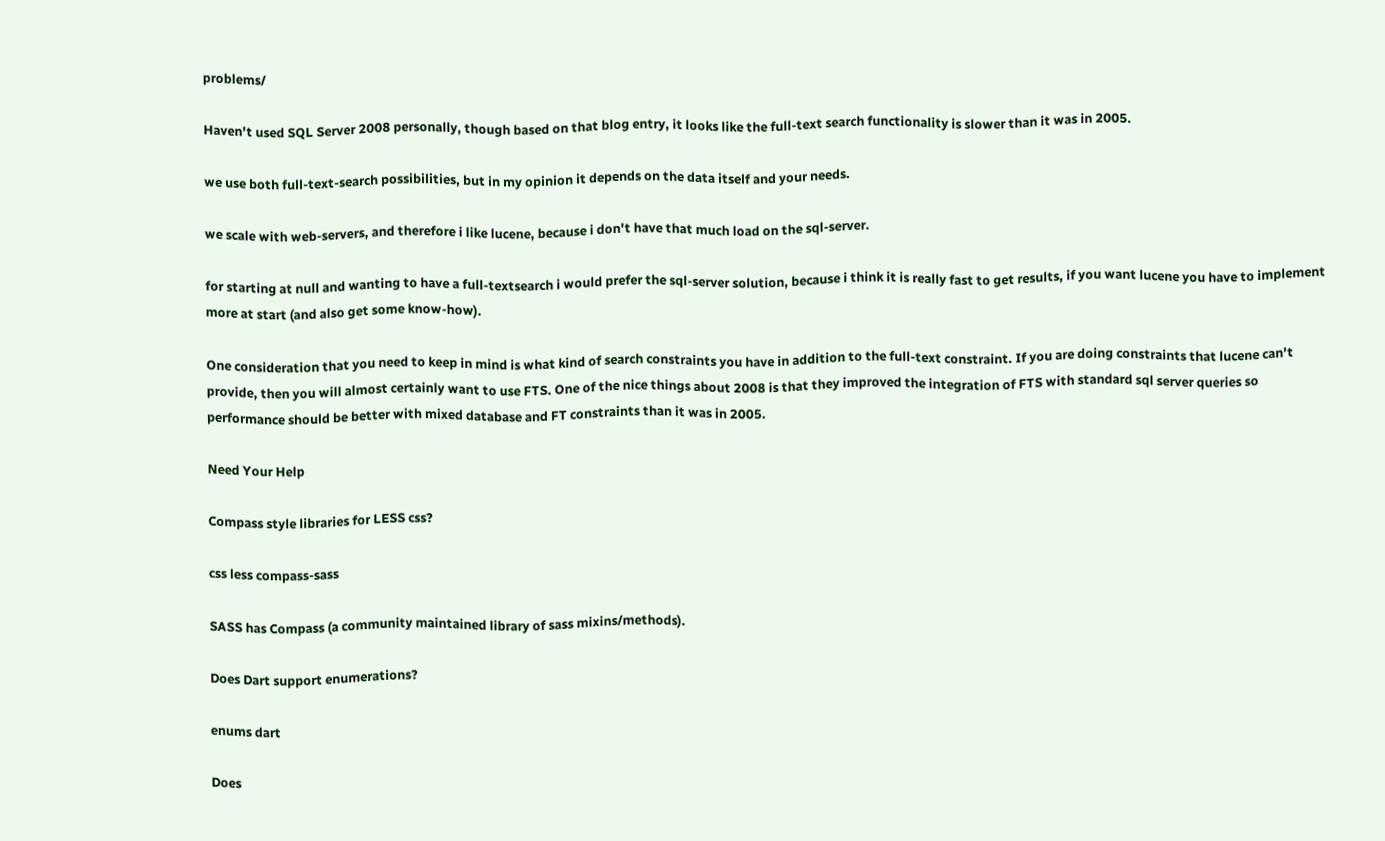problems/

Haven't used SQL Server 2008 personally, though based on that blog entry, it looks like the full-text search functionality is slower than it was in 2005.

we use both full-text-search possibilities, but in my opinion it depends on the data itself and your needs.

we scale with web-servers, and therefore i like lucene, because i don't have that much load on the sql-server.

for starting at null and wanting to have a full-textsearch i would prefer the sql-server solution, because i think it is really fast to get results, if you want lucene you have to implement more at start (and also get some know-how).

One consideration that you need to keep in mind is what kind of search constraints you have in addition to the full-text constraint. If you are doing constraints that lucene can't provide, then you will almost certainly want to use FTS. One of the nice things about 2008 is that they improved the integration of FTS with standard sql server queries so performance should be better with mixed database and FT constraints than it was in 2005.

Need Your Help

Compass style libraries for LESS css?

css less compass-sass

SASS has Compass (a community maintained library of sass mixins/methods).

Does Dart support enumerations?

enums dart

Does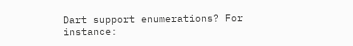Dart support enumerations? For instance: